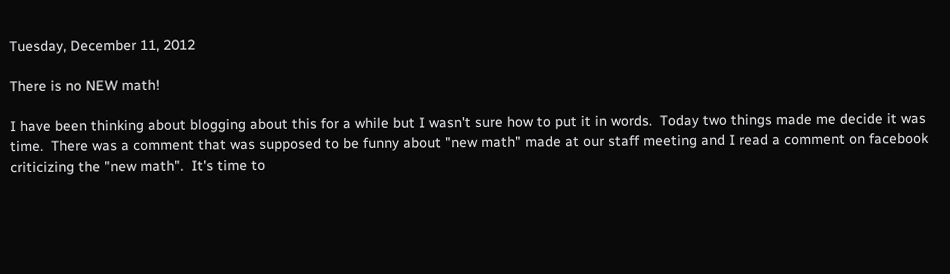Tuesday, December 11, 2012

There is no NEW math!

I have been thinking about blogging about this for a while but I wasn't sure how to put it in words.  Today two things made me decide it was time.  There was a comment that was supposed to be funny about "new math" made at our staff meeting and I read a comment on facebook criticizing the "new math".  It's time to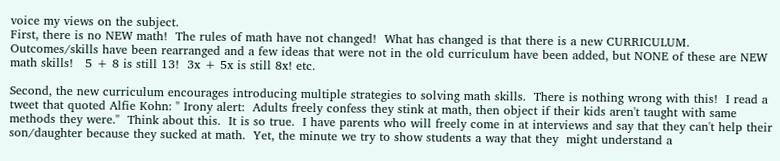voice my views on the subject.
First, there is no NEW math!  The rules of math have not changed!  What has changed is that there is a new CURRICULUM.  Outcomes/skills have been rearranged and a few ideas that were not in the old curriculum have been added, but NONE of these are NEW math skills!   5 + 8 is still 13!  3x + 5x is still 8x! etc.

Second, the new curriculum encourages introducing multiple strategies to solving math skills.  There is nothing wrong with this!  I read a tweet that quoted Alfie Kohn: " Irony alert:  Adults freely confess they stink at math, then object if their kids aren't taught with same methods they were."  Think about this.  It is so true.  I have parents who will freely come in at interviews and say that they can't help their son/daughter because they sucked at math.  Yet, the minute we try to show students a way that they  might understand a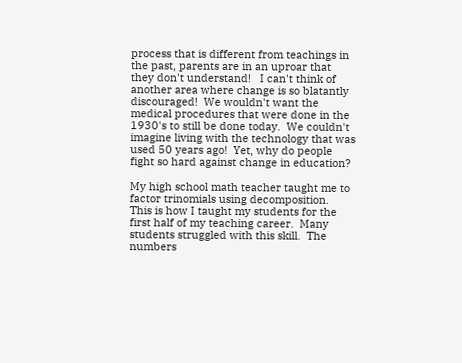process that is different from teachings in the past, parents are in an uproar that they don't understand!   I can't think of another area where change is so blatantly discouraged!  We wouldn't want the medical procedures that were done in the 1930's to still be done today.  We couldn't imagine living with the technology that was used 50 years ago!  Yet, why do people fight so hard against change in education?

My high school math teacher taught me to factor trinomials using decomposition.   This is how I taught my students for the first half of my teaching career.  Many students struggled with this skill.  The numbers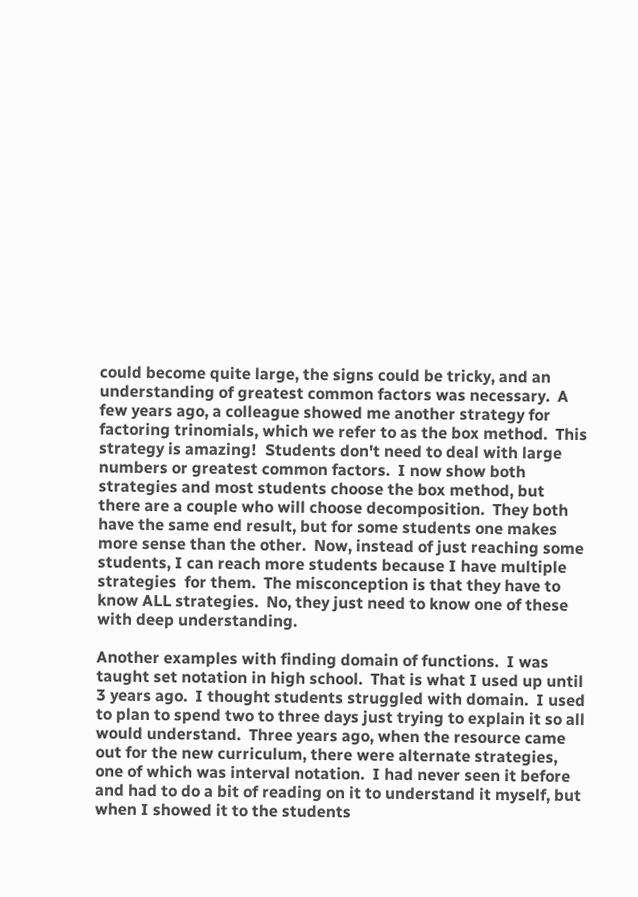could become quite large, the signs could be tricky, and an understanding of greatest common factors was necessary.  A few years ago, a colleague showed me another strategy for factoring trinomials, which we refer to as the box method.  This strategy is amazing!  Students don't need to deal with large numbers or greatest common factors.  I now show both strategies and most students choose the box method, but there are a couple who will choose decomposition.  They both have the same end result, but for some students one makes more sense than the other.  Now, instead of just reaching some students, I can reach more students because I have multiple strategies  for them.  The misconception is that they have to know ALL strategies.  No, they just need to know one of these with deep understanding.

Another examples with finding domain of functions.  I was taught set notation in high school.  That is what I used up until 3 years ago.  I thought students struggled with domain.  I used to plan to spend two to three days just trying to explain it so all would understand.  Three years ago, when the resource came out for the new curriculum, there were alternate strategies, one of which was interval notation.  I had never seen it before and had to do a bit of reading on it to understand it myself, but when I showed it to the students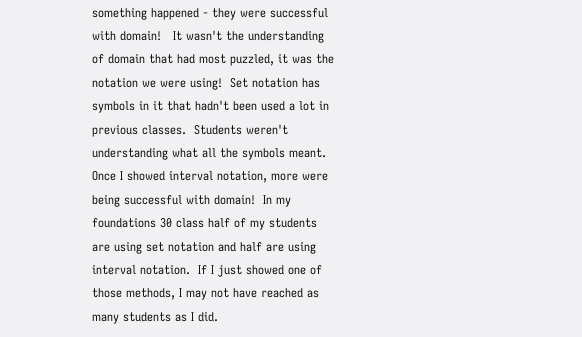something happened - they were successful with domain!   It wasn't the understanding of domain that had most puzzled, it was the notation we were using!  Set notation has symbols in it that hadn't been used a lot in previous classes.  Students weren't understanding what all the symbols meant.  Once I showed interval notation, more were being successful with domain!  In my foundations 30 class half of my students are using set notation and half are using interval notation.  If I just showed one of those methods, I may not have reached as many students as I did.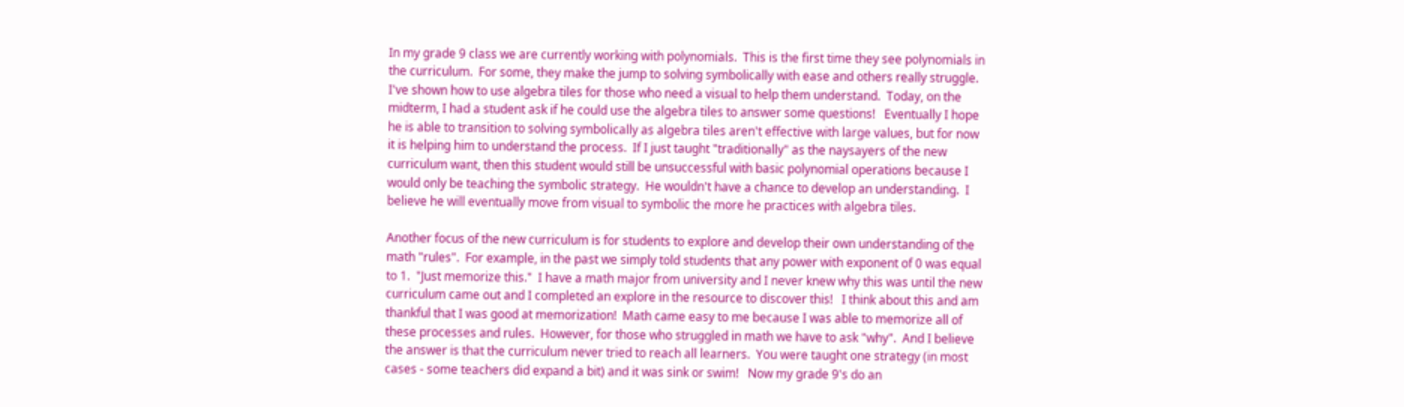In my grade 9 class we are currently working with polynomials.  This is the first time they see polynomials in the curriculum.  For some, they make the jump to solving symbolically with ease and others really struggle.  I've shown how to use algebra tiles for those who need a visual to help them understand.  Today, on the midterm, I had a student ask if he could use the algebra tiles to answer some questions!   Eventually I hope he is able to transition to solving symbolically as algebra tiles aren't effective with large values, but for now it is helping him to understand the process.  If I just taught "traditionally" as the naysayers of the new curriculum want, then this student would still be unsuccessful with basic polynomial operations because I would only be teaching the symbolic strategy.  He wouldn't have a chance to develop an understanding.  I believe he will eventually move from visual to symbolic the more he practices with algebra tiles.

Another focus of the new curriculum is for students to explore and develop their own understanding of the math "rules".  For example, in the past we simply told students that any power with exponent of 0 was equal to 1.  "Just memorize this."  I have a math major from university and I never knew why this was until the new curriculum came out and I completed an explore in the resource to discover this!   I think about this and am thankful that I was good at memorization!  Math came easy to me because I was able to memorize all of these processes and rules.  However, for those who struggled in math we have to ask "why".  And I believe the answer is that the curriculum never tried to reach all learners.  You were taught one strategy (in most cases - some teachers did expand a bit) and it was sink or swim!   Now my grade 9's do an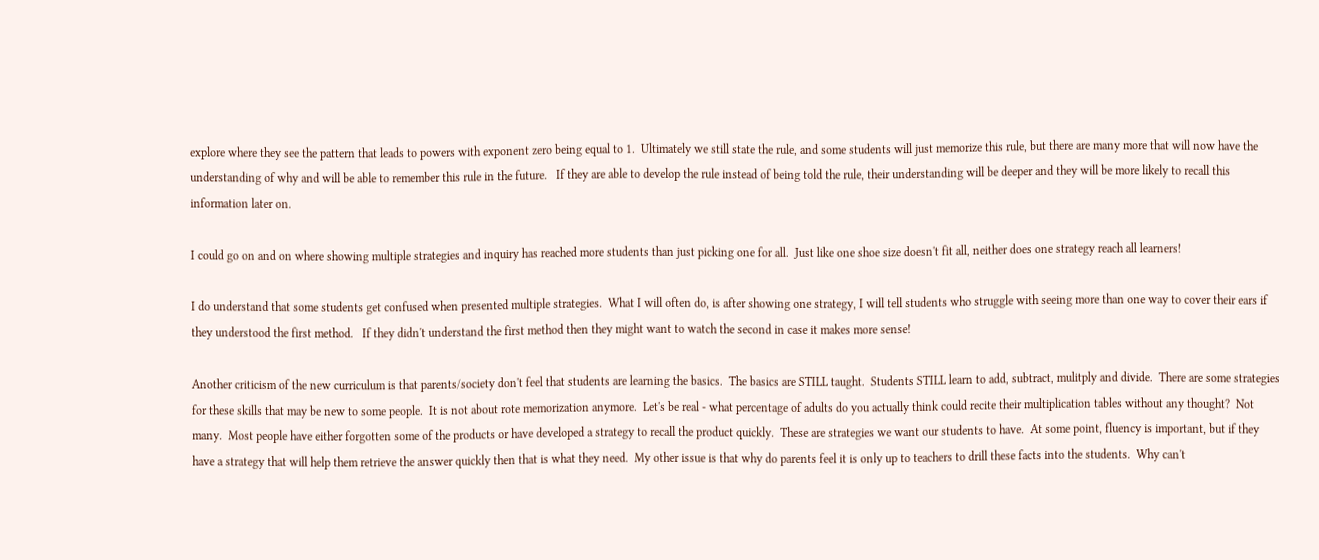explore where they see the pattern that leads to powers with exponent zero being equal to 1.  Ultimately we still state the rule, and some students will just memorize this rule, but there are many more that will now have the understanding of why and will be able to remember this rule in the future.   If they are able to develop the rule instead of being told the rule, their understanding will be deeper and they will be more likely to recall this information later on.

I could go on and on where showing multiple strategies and inquiry has reached more students than just picking one for all.  Just like one shoe size doesn't fit all, neither does one strategy reach all learners!

I do understand that some students get confused when presented multiple strategies.  What I will often do, is after showing one strategy, I will tell students who struggle with seeing more than one way to cover their ears if they understood the first method.   If they didn't understand the first method then they might want to watch the second in case it makes more sense!

Another criticism of the new curriculum is that parents/society don't feel that students are learning the basics.  The basics are STILL taught.  Students STILL learn to add, subtract, mulitply and divide.  There are some strategies for these skills that may be new to some people.  It is not about rote memorization anymore.  Let's be real - what percentage of adults do you actually think could recite their multiplication tables without any thought?  Not many.  Most people have either forgotten some of the products or have developed a strategy to recall the product quickly.  These are strategies we want our students to have.  At some point, fluency is important, but if they have a strategy that will help them retrieve the answer quickly then that is what they need.  My other issue is that why do parents feel it is only up to teachers to drill these facts into the students.  Why can't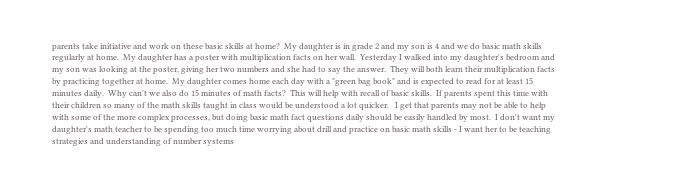parents take initiative and work on these basic skills at home?  My daughter is in grade 2 and my son is 4 and we do basic math skills regularly at home.  My daughter has a poster with multiplication facts on her wall.  Yesterday I walked into my daughter's bedroom and my son was looking at the poster, giving her two numbers and she had to say the answer.  They will both learn their multiplication facts by practicing together at home.  My daughter comes home each day with a "green bag book" and is expected to read for at least 15 minutes daily.  Why can't we also do 15 minutes of math facts?  This will help with recall of basic skills.  If parents spent this time with their children so many of the math skills taught in class would be understood a lot quicker.   I get that parents may not be able to help with some of the more complex processes, but doing basic math fact questions daily should be easily handled by most.  I don't want my daughter's math teacher to be spending too much time worrying about drill and practice on basic math skills - I want her to be teaching strategies and understanding of number systems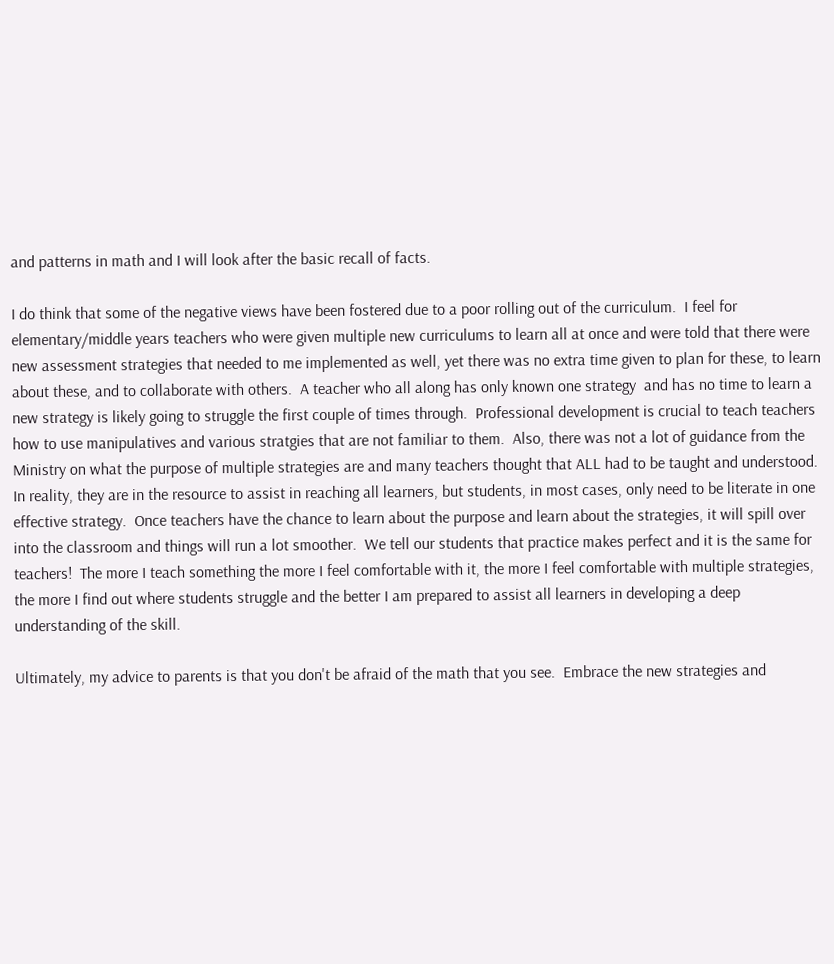and patterns in math and I will look after the basic recall of facts.

I do think that some of the negative views have been fostered due to a poor rolling out of the curriculum.  I feel for elementary/middle years teachers who were given multiple new curriculums to learn all at once and were told that there were new assessment strategies that needed to me implemented as well, yet there was no extra time given to plan for these, to learn about these, and to collaborate with others.  A teacher who all along has only known one strategy  and has no time to learn a new strategy is likely going to struggle the first couple of times through.  Professional development is crucial to teach teachers how to use manipulatives and various stratgies that are not familiar to them.  Also, there was not a lot of guidance from the Ministry on what the purpose of multiple strategies are and many teachers thought that ALL had to be taught and understood.  In reality, they are in the resource to assist in reaching all learners, but students, in most cases, only need to be literate in one effective strategy.  Once teachers have the chance to learn about the purpose and learn about the strategies, it will spill over into the classroom and things will run a lot smoother.  We tell our students that practice makes perfect and it is the same for teachers!  The more I teach something the more I feel comfortable with it, the more I feel comfortable with multiple strategies, the more I find out where students struggle and the better I am prepared to assist all learners in developing a deep understanding of the skill.

Ultimately, my advice to parents is that you don't be afraid of the math that you see.  Embrace the new strategies and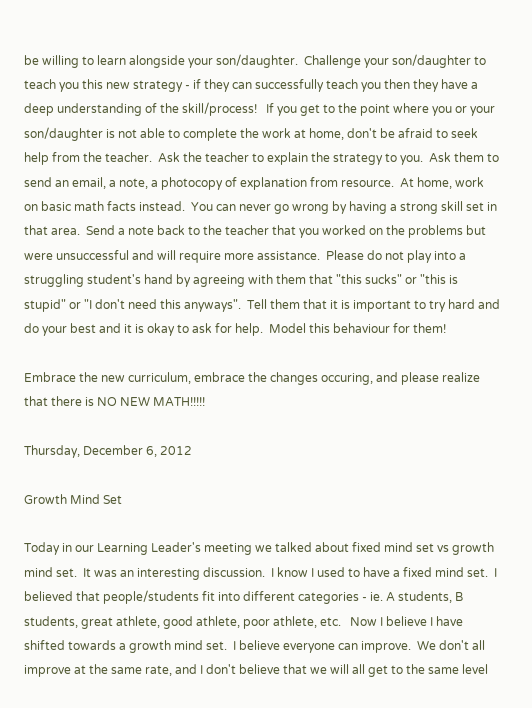be willing to learn alongside your son/daughter.  Challenge your son/daughter to teach you this new strategy - if they can successfully teach you then they have a deep understanding of the skill/process!   If you get to the point where you or your son/daughter is not able to complete the work at home, don't be afraid to seek help from the teacher.  Ask the teacher to explain the strategy to you.  Ask them to send an email, a note, a photocopy of explanation from resource.  At home, work on basic math facts instead.  You can never go wrong by having a strong skill set in that area.  Send a note back to the teacher that you worked on the problems but were unsuccessful and will require more assistance.  Please do not play into a struggling student's hand by agreeing with them that "this sucks" or "this is stupid" or "I don't need this anyways".  Tell them that it is important to try hard and do your best and it is okay to ask for help.  Model this behaviour for them!

Embrace the new curriculum, embrace the changes occuring, and please realize that there is NO NEW MATH!!!!!

Thursday, December 6, 2012

Growth Mind Set

Today in our Learning Leader's meeting we talked about fixed mind set vs growth mind set.  It was an interesting discussion.  I know I used to have a fixed mind set.  I believed that people/students fit into different categories - ie. A students, B students, great athlete, good athlete, poor athlete, etc.   Now I believe I have shifted towards a growth mind set.  I believe everyone can improve.  We don't all improve at the same rate, and I don't believe that we will all get to the same level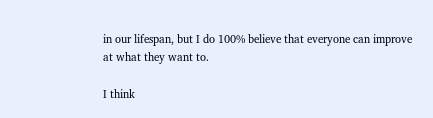in our lifespan, but I do 100% believe that everyone can improve at what they want to.

I think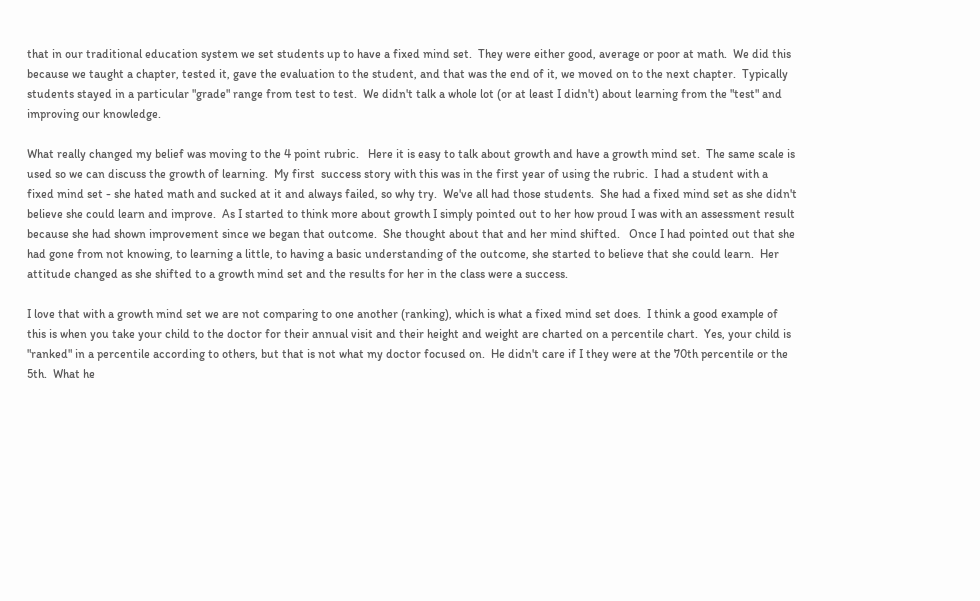that in our traditional education system we set students up to have a fixed mind set.  They were either good, average or poor at math.  We did this because we taught a chapter, tested it, gave the evaluation to the student, and that was the end of it, we moved on to the next chapter.  Typically students stayed in a particular "grade" range from test to test.  We didn't talk a whole lot (or at least I didn't) about learning from the "test" and improving our knowledge.

What really changed my belief was moving to the 4 point rubric.   Here it is easy to talk about growth and have a growth mind set.  The same scale is used so we can discuss the growth of learning.  My first  success story with this was in the first year of using the rubric.  I had a student with a fixed mind set - she hated math and sucked at it and always failed, so why try.  We've all had those students.  She had a fixed mind set as she didn't believe she could learn and improve.  As I started to think more about growth I simply pointed out to her how proud I was with an assessment result because she had shown improvement since we began that outcome.  She thought about that and her mind shifted.   Once I had pointed out that she had gone from not knowing, to learning a little, to having a basic understanding of the outcome, she started to believe that she could learn.  Her attitude changed as she shifted to a growth mind set and the results for her in the class were a success.

I love that with a growth mind set we are not comparing to one another (ranking), which is what a fixed mind set does.  I think a good example of this is when you take your child to the doctor for their annual visit and their height and weight are charted on a percentile chart.  Yes, your child is "ranked" in a percentile according to others, but that is not what my doctor focused on.  He didn't care if I they were at the 70th percentile or the 5th.  What he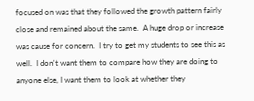focused on was that they followed the growth pattern fairly close and remained about the same.  A huge drop or increase was cause for concern.  I try to get my students to see this as well.  I don't want them to compare how they are doing to anyone else, I want them to look at whether they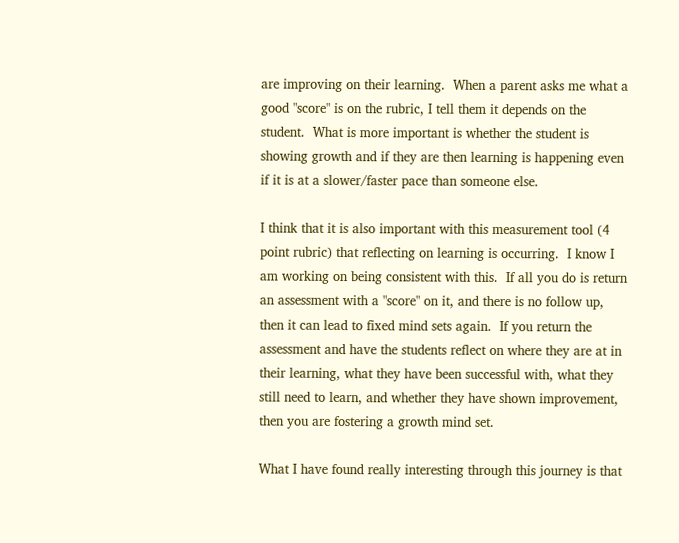are improving on their learning.  When a parent asks me what a good "score" is on the rubric, I tell them it depends on the student.  What is more important is whether the student is showing growth and if they are then learning is happening even if it is at a slower/faster pace than someone else.

I think that it is also important with this measurement tool (4 point rubric) that reflecting on learning is occurring.  I know I am working on being consistent with this.  If all you do is return an assessment with a "score" on it, and there is no follow up, then it can lead to fixed mind sets again.  If you return the assessment and have the students reflect on where they are at in their learning, what they have been successful with, what they still need to learn, and whether they have shown improvement, then you are fostering a growth mind set.

What I have found really interesting through this journey is that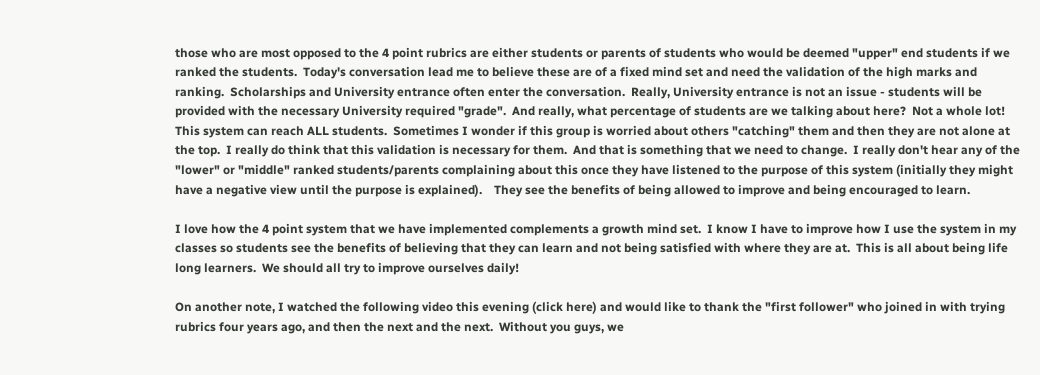those who are most opposed to the 4 point rubrics are either students or parents of students who would be deemed "upper" end students if we ranked the students.  Today's conversation lead me to believe these are of a fixed mind set and need the validation of the high marks and ranking.  Scholarships and University entrance often enter the conversation.  Really, University entrance is not an issue - students will be provided with the necessary University required "grade".  And really, what percentage of students are we talking about here?  Not a whole lot!   This system can reach ALL students.  Sometimes I wonder if this group is worried about others "catching" them and then they are not alone at the top.  I really do think that this validation is necessary for them.  And that is something that we need to change.  I really don't hear any of the "lower" or "middle" ranked students/parents complaining about this once they have listened to the purpose of this system (initially they might have a negative view until the purpose is explained).    They see the benefits of being allowed to improve and being encouraged to learn.

I love how the 4 point system that we have implemented complements a growth mind set.  I know I have to improve how I use the system in my classes so students see the benefits of believing that they can learn and not being satisfied with where they are at.  This is all about being life long learners.  We should all try to improve ourselves daily!

On another note, I watched the following video this evening (click here) and would like to thank the "first follower" who joined in with trying rubrics four years ago, and then the next and the next.  Without you guys, we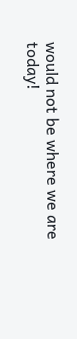would not be where we are today!